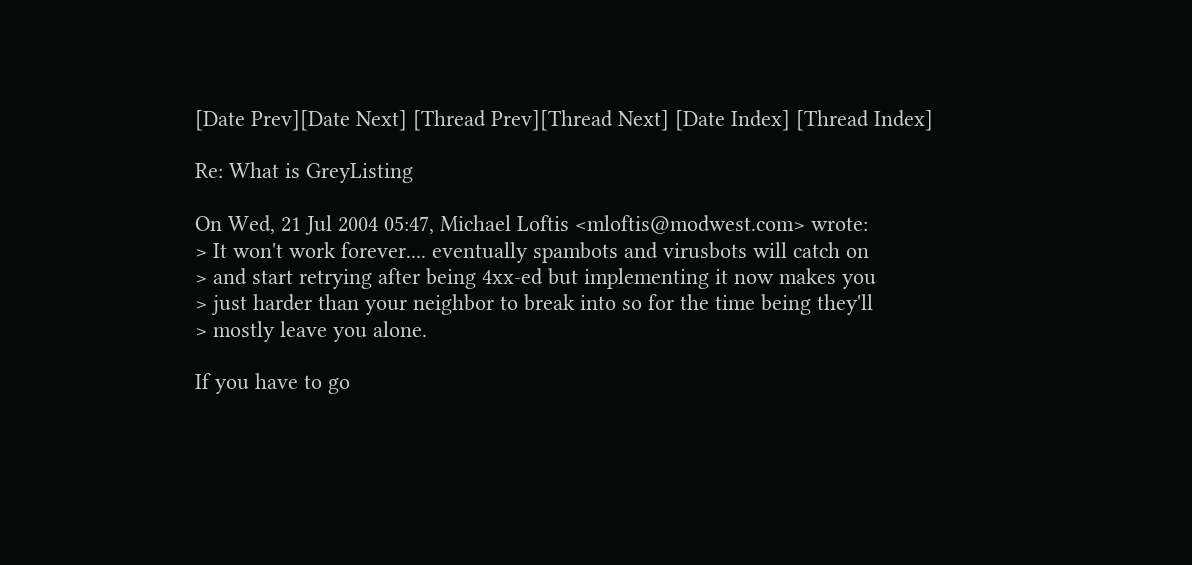[Date Prev][Date Next] [Thread Prev][Thread Next] [Date Index] [Thread Index]

Re: What is GreyListing

On Wed, 21 Jul 2004 05:47, Michael Loftis <mloftis@modwest.com> wrote:
> It won't work forever.... eventually spambots and virusbots will catch on
> and start retrying after being 4xx-ed but implementing it now makes you
> just harder than your neighbor to break into so for the time being they'll
> mostly leave you alone.

If you have to go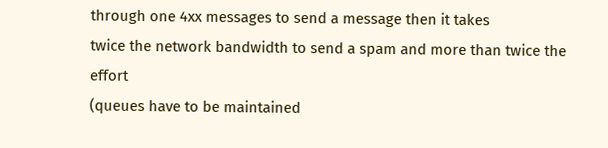through one 4xx messages to send a message then it takes
twice the network bandwidth to send a spam and more than twice the effort
(queues have to be maintained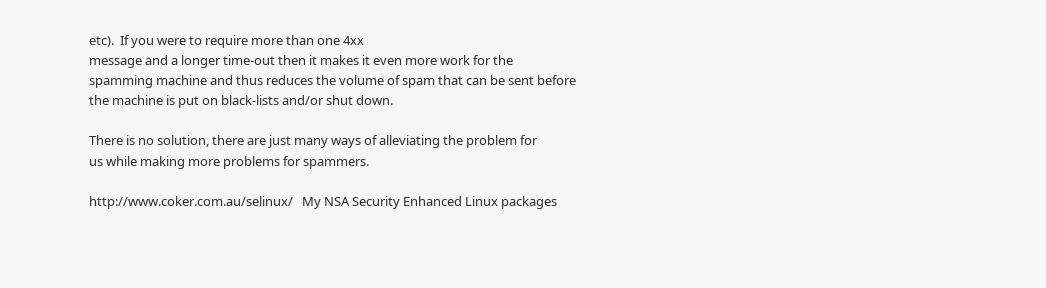etc).  If you were to require more than one 4xx
message and a longer time-out then it makes it even more work for the
spamming machine and thus reduces the volume of spam that can be sent before
the machine is put on black-lists and/or shut down.

There is no solution, there are just many ways of alleviating the problem for
us while making more problems for spammers.

http://www.coker.com.au/selinux/   My NSA Security Enhanced Linux packages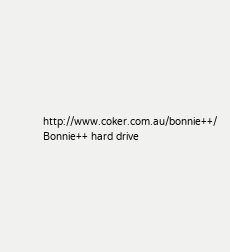http://www.coker.com.au/bonnie++/  Bonnie++ hard drive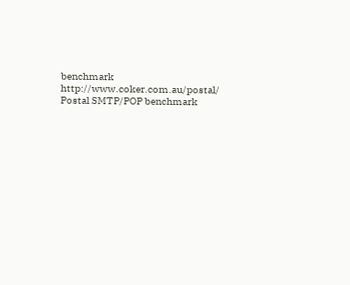benchmark
http://www.coker.com.au/postal/    Postal SMTP/POP benchmark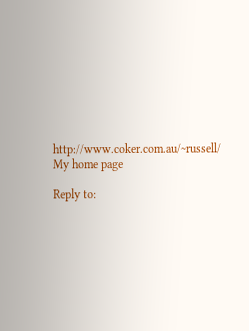http://www.coker.com.au/~russell/  My home page

Reply to: